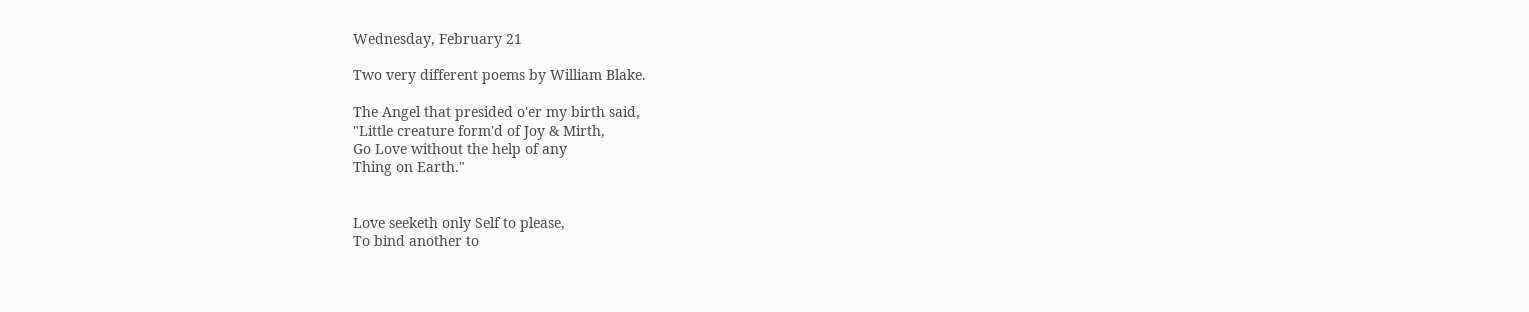Wednesday, February 21

Two very different poems by William Blake.

The Angel that presided o'er my birth said,
"Little creature form'd of Joy & Mirth,
Go Love without the help of any
Thing on Earth."


Love seeketh only Self to please,
To bind another to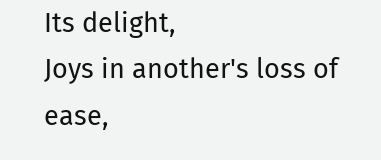Its delight,
Joys in another's loss of ease,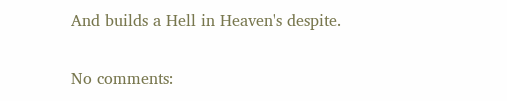And builds a Hell in Heaven's despite.

No comments: